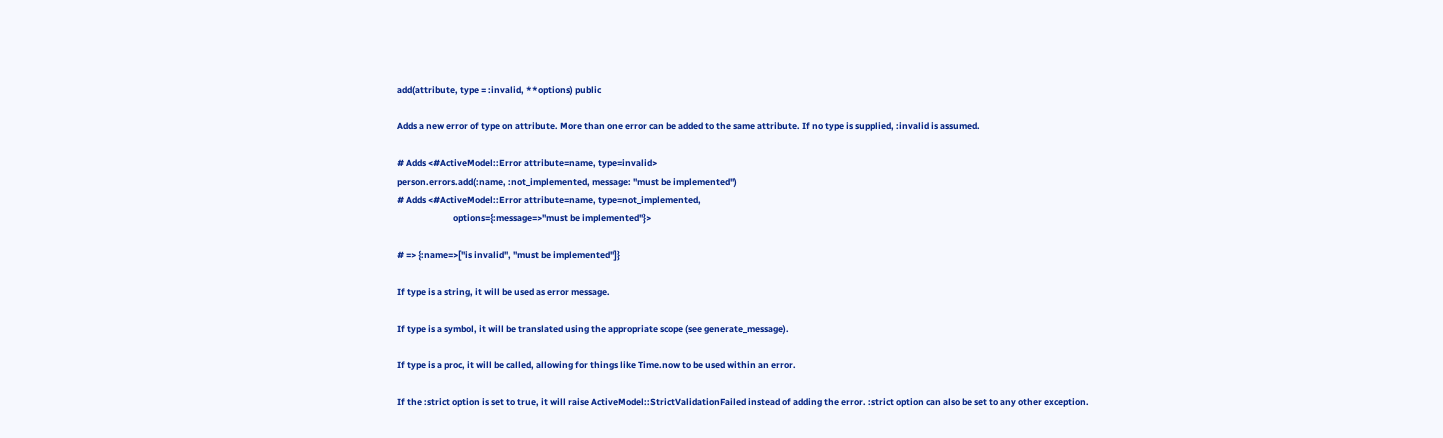add(attribute, type = :invalid, **options) public

Adds a new error of type on attribute. More than one error can be added to the same attribute. If no type is supplied, :invalid is assumed.

# Adds <#ActiveModel::Error attribute=name, type=invalid>
person.errors.add(:name, :not_implemented, message: "must be implemented")
# Adds <#ActiveModel::Error attribute=name, type=not_implemented,
                            options={:message=>"must be implemented"}>

# => {:name=>["is invalid", "must be implemented"]}

If type is a string, it will be used as error message.

If type is a symbol, it will be translated using the appropriate scope (see generate_message).

If type is a proc, it will be called, allowing for things like Time.now to be used within an error.

If the :strict option is set to true, it will raise ActiveModel::StrictValidationFailed instead of adding the error. :strict option can also be set to any other exception.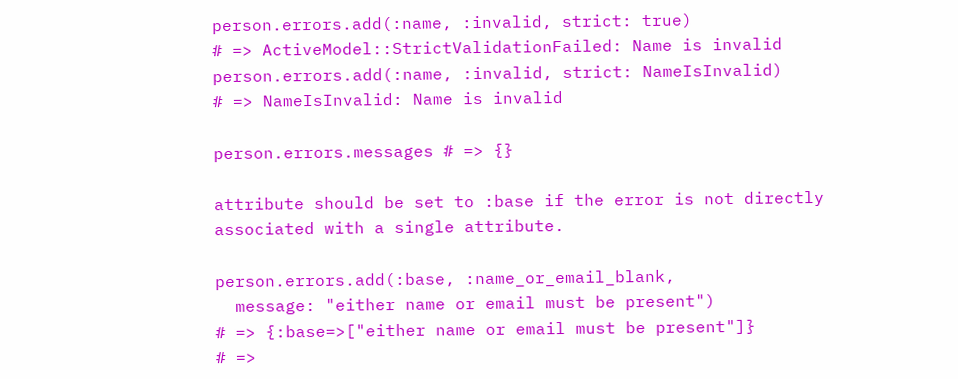person.errors.add(:name, :invalid, strict: true)
# => ActiveModel::StrictValidationFailed: Name is invalid
person.errors.add(:name, :invalid, strict: NameIsInvalid)
# => NameIsInvalid: Name is invalid

person.errors.messages # => {}

attribute should be set to :base if the error is not directly associated with a single attribute.

person.errors.add(:base, :name_or_email_blank,
  message: "either name or email must be present")
# => {:base=>["either name or email must be present"]}
# =>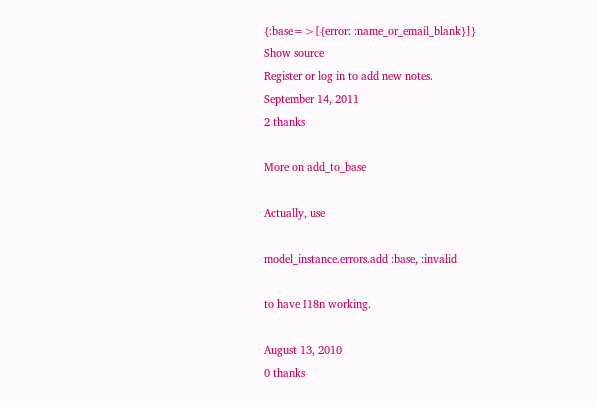{:base=>[{error: :name_or_email_blank}]}
Show source
Register or log in to add new notes.
September 14, 2011
2 thanks

More on add_to_base

Actually, use

model_instance.errors.add :base, :invalid

to have I18n working.

August 13, 2010
0 thanks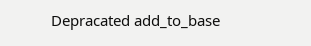Depracated add_to_base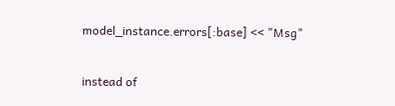model_instance.errors[:base] << "Msg"

instead of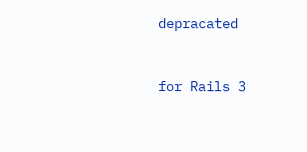depracated


for Rails 3